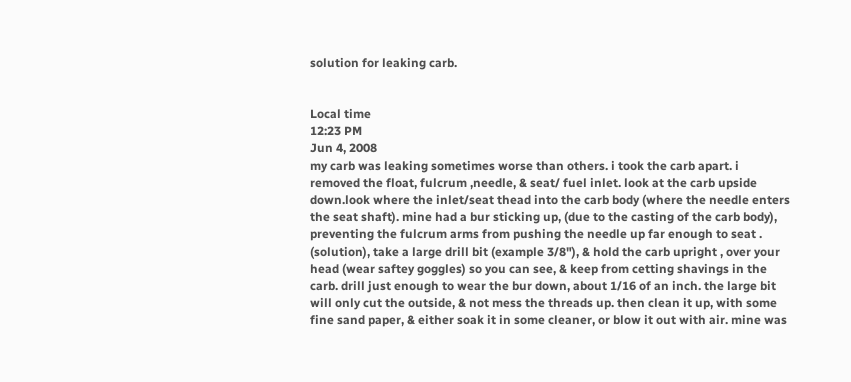solution for leaking carb.


Local time
12:23 PM
Jun 4, 2008
my carb was leaking sometimes worse than others. i took the carb apart. i removed the float, fulcrum ,needle, & seat/ fuel inlet. look at the carb upside down.look where the inlet/seat thead into the carb body (where the needle enters the seat shaft). mine had a bur sticking up, (due to the casting of the carb body), preventing the fulcrum arms from pushing the needle up far enough to seat . (solution), take a large drill bit (example 3/8"), & hold the carb upright , over your head (wear saftey goggles) so you can see, & keep from cetting shavings in the carb. drill just enough to wear the bur down, about 1/16 of an inch. the large bit will only cut the outside, & not mess the threads up. then clean it up, with some fine sand paper, & either soak it in some cleaner, or blow it out with air. mine was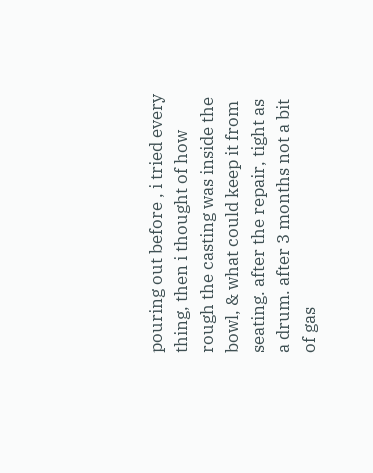pouring out before , i tried every thing, then i thought of how rough the casting was inside the bowl, & what could keep it from seating. after the repair, tight as a drum. after 3 months not a bit of gas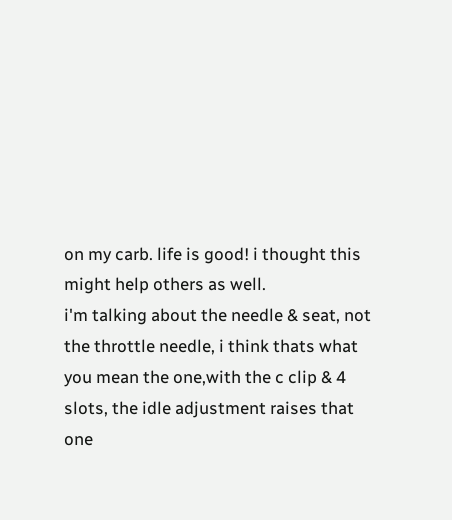on my carb. life is good! i thought this might help others as well.
i'm talking about the needle & seat, not the throttle needle, i think thats what you mean the one,with the c clip & 4 slots, the idle adjustment raises that one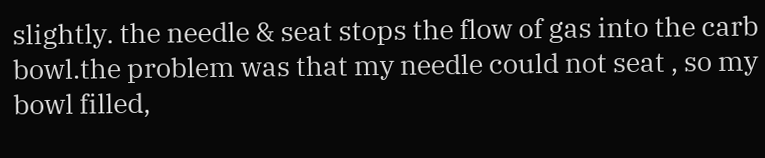slightly. the needle & seat stops the flow of gas into the carb bowl.the problem was that my needle could not seat , so my bowl filled,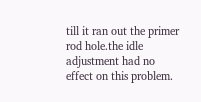till it ran out the primer rod hole.the idle adjustment had no effect on this problem.